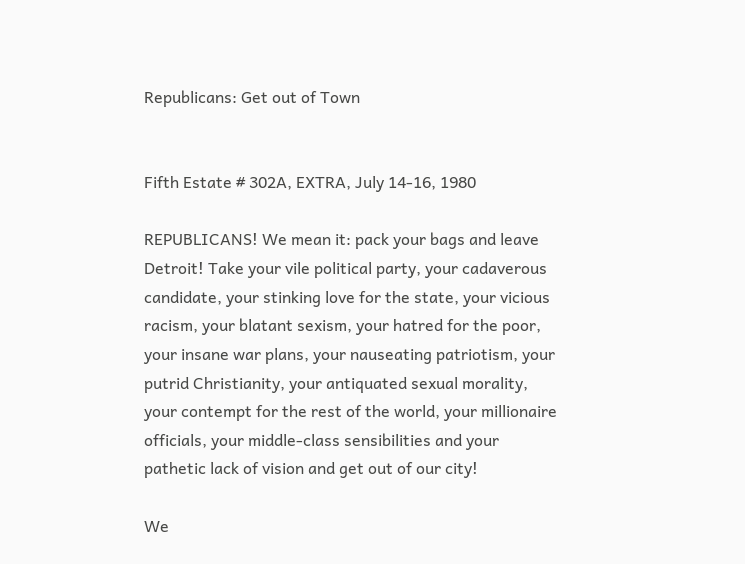Republicans: Get out of Town


Fifth Estate # 302A, EXTRA, July 14-16, 1980

REPUBLICANS! We mean it: pack your bags and leave Detroit! Take your vile political party, your cadaverous candidate, your stinking love for the state, your vicious racism, your blatant sexism, your hatred for the poor, your insane war plans, your nauseating patriotism, your putrid Christianity, your antiquated sexual morality, your contempt for the rest of the world, your millionaire officials, your middle-class sensibilities and your pathetic lack of vision and get out of our city!

We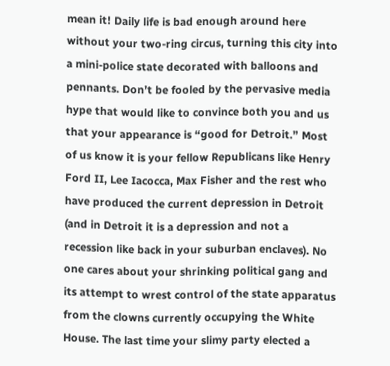mean it! Daily life is bad enough around here without your two-ring circus, turning this city into a mini-police state decorated with balloons and pennants. Don’t be fooled by the pervasive media hype that would like to convince both you and us that your appearance is “good for Detroit.” Most of us know it is your fellow Republicans like Henry Ford II, Lee Iacocca, Max Fisher and the rest who have produced the current depression in Detroit (and in Detroit it is a depression and not a recession like back in your suburban enclaves). No one cares about your shrinking political gang and its attempt to wrest control of the state apparatus from the clowns currently occupying the White House. The last time your slimy party elected a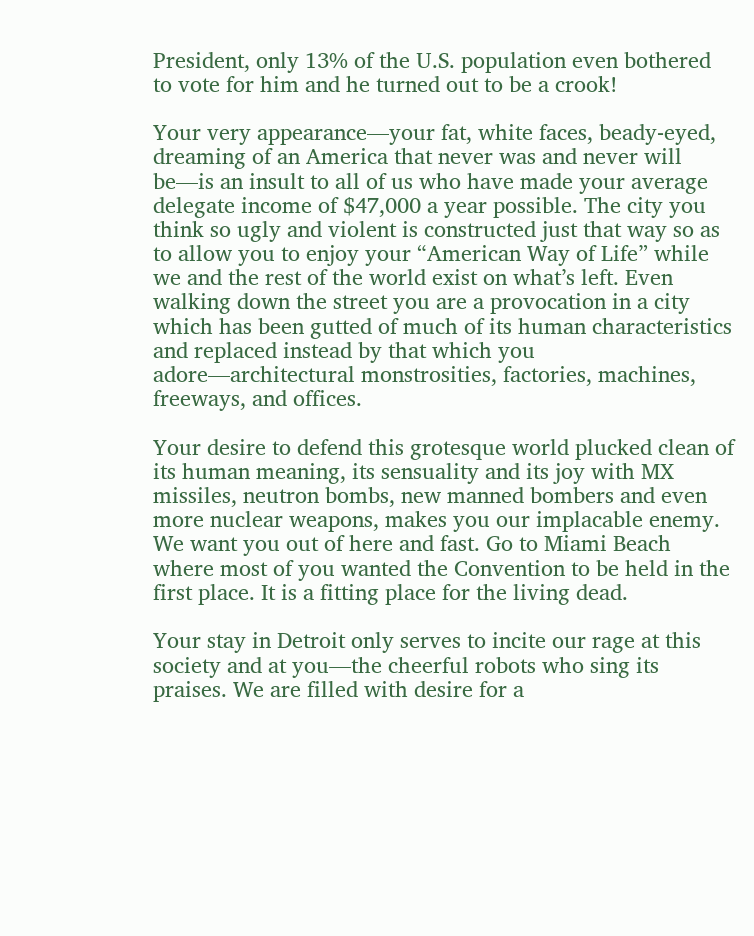President, only 13% of the U.S. population even bothered to vote for him and he turned out to be a crook!

Your very appearance—your fat, white faces, beady-eyed, dreaming of an America that never was and never will be—is an insult to all of us who have made your average delegate income of $47,000 a year possible. The city you think so ugly and violent is constructed just that way so as to allow you to enjoy your “American Way of Life” while we and the rest of the world exist on what’s left. Even walking down the street you are a provocation in a city which has been gutted of much of its human characteristics and replaced instead by that which you adore—architectural monstrosities, factories, machines, freeways, and offices.

Your desire to defend this grotesque world plucked clean of its human meaning, its sensuality and its joy with MX missiles, neutron bombs, new manned bombers and even more nuclear weapons, makes you our implacable enemy. We want you out of here and fast. Go to Miami Beach where most of you wanted the Convention to be held in the first place. It is a fitting place for the living dead.

Your stay in Detroit only serves to incite our rage at this society and at you—the cheerful robots who sing its praises. We are filled with desire for a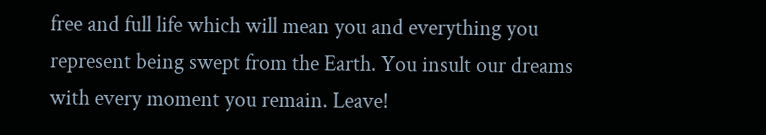free and full life which will mean you and everything you represent being swept from the Earth. You insult our dreams with every moment you remain. Leave!